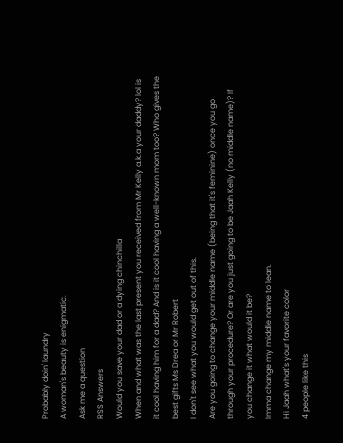Probably doin' laundry
A woman's beauty is enigmatic.
Ask me a question
RSS Answers
Would you save your dad or a dying chinchilla
When and what was the last present you received from Mr Kelly a.k.a your daddy? lol is it cool having him for a dad? And is it cool having a well-known mom too? Who gives the best gifts Ms Drea or Mr Robert
I don't see what you would get out of this.
Are you going to change your middle name (being that it's feminine) once you go through your procedure? Or are you just going to be Jaah Kelly (no middle name)? If you change it what would it be?
Imma change my middle name to lean.
Hi Jaah what's your favorite color
4 people like this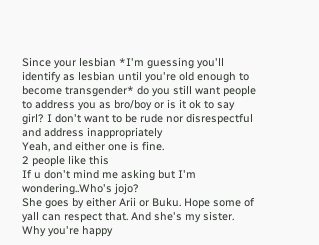Since your lesbian *I'm guessing you'll identify as lesbian until you're old enough to become transgender* do you still want people to address you as bro/boy or is it ok to say girl? I don't want to be rude nor disrespectful and address inappropriately
Yeah, and either one is fine.
2 people like this
If u don't mind me asking but I'm wondering..Who's jojo?
She goes by either Arii or Buku. Hope some of yall can respect that. And she's my sister.
Why you're happy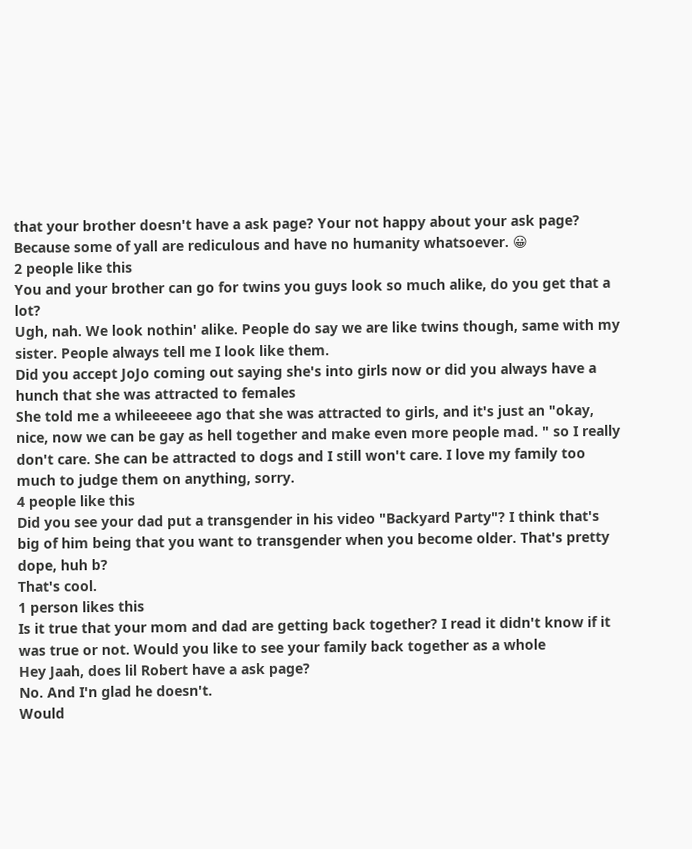that your brother doesn't have a ask page? Your not happy about your ask page?
Because some of yall are rediculous and have no humanity whatsoever. 😀
2 people like this
You and your brother can go for twins you guys look so much alike, do you get that a lot?
Ugh, nah. We look nothin' alike. People do say we are like twins though, same with my sister. People always tell me I look like them.
Did you accept JoJo coming out saying she's into girls now or did you always have a hunch that she was attracted to females
She told me a whileeeeee ago that she was attracted to girls, and it's just an "okay, nice, now we can be gay as hell together and make even more people mad. " so I really don't care. She can be attracted to dogs and I still won't care. I love my family too much to judge them on anything, sorry.
4 people like this
Did you see your dad put a transgender in his video "Backyard Party"? I think that's big of him being that you want to transgender when you become older. That's pretty dope, huh b?
That's cool.
1 person likes this
Is it true that your mom and dad are getting back together? I read it didn't know if it was true or not. Would you like to see your family back together as a whole
Hey Jaah, does lil Robert have a ask page?
No. And I'n glad he doesn't.
Would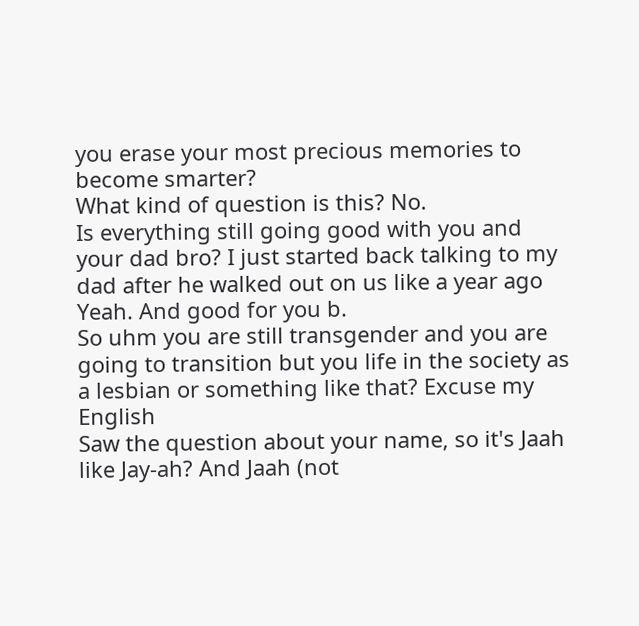you erase your most precious memories to become smarter?
What kind of question is this? No.
Is everything still going good with you and your dad bro? I just started back talking to my dad after he walked out on us like a year ago
Yeah. And good for you b.
So uhm you are still transgender and you are going to transition but you life in the society as a lesbian or something like that? Excuse my English
Saw the question about your name, so it's Jaah like Jay-ah? And Jaah (not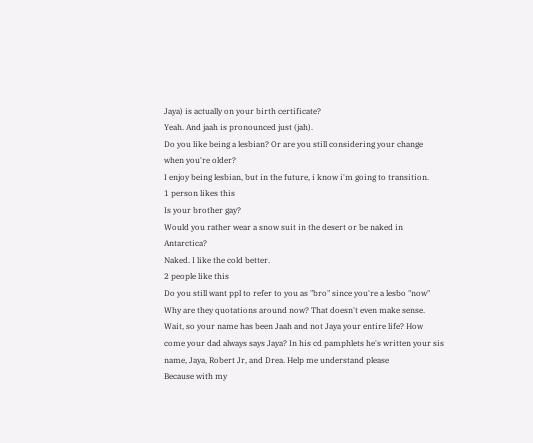Jaya) is actually on your birth certificate?
Yeah. And jaah is pronounced just (jah).
Do you like being a lesbian? Or are you still considering your change when you're older?
I enjoy being lesbian, but in the future, i know i'm going to transition.
1 person likes this
Is your brother gay?
Would you rather wear a snow suit in the desert or be naked in Antarctica?
Naked. I like the cold better.
2 people like this
Do you still want ppl to refer to you as "bro" since you're a lesbo "now"
Why are they quotations around now? That doesn't even make sense.
Wait, so your name has been Jaah and not Jaya your entire life? How come your dad always says Jaya? In his cd pamphlets he's written your sis name, Jaya, Robert Jr, and Drea. Help me understand please
Because with my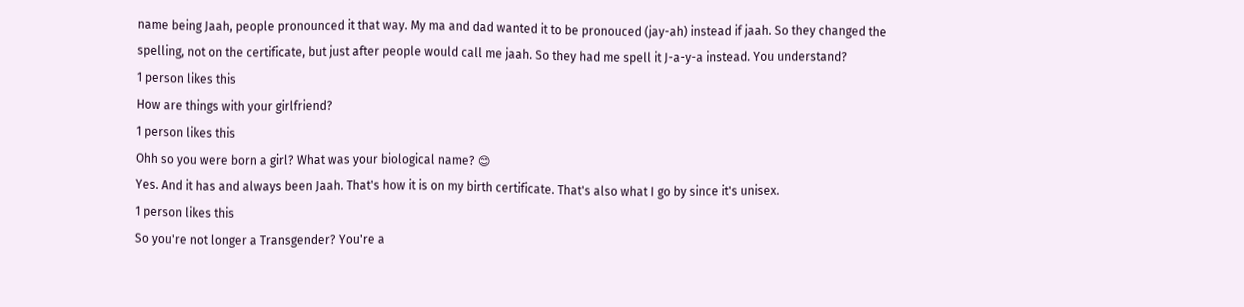name being Jaah, people pronounced it that way. My ma and dad wanted it to be pronouced (jay-ah) instead if jaah. So they changed the spelling, not on the certificate, but just after people would call me jaah. So they had me spell it J-a-y-a instead. You understand?
1 person likes this
How are things with your girlfriend?
1 person likes this
Ohh so you were born a girl? What was your biological name? 😊
Yes. And it has and always been Jaah. That's how it is on my birth certificate. That's also what I go by since it's unisex.
1 person likes this
So you're not longer a Transgender? You're a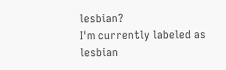lesbian?
I'm currently labeled as lesbian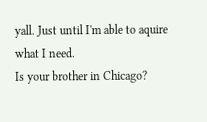yall. Just until I'm able to aquire what I need.
Is your brother in Chicago?